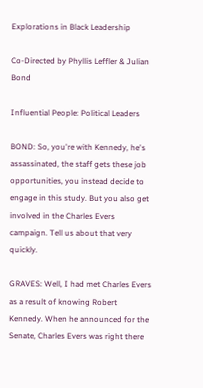Explorations in Black Leadership

Co-Directed by Phyllis Leffler & Julian Bond

Influential People: Political Leaders

BOND: So, you're with Kennedy, he's assassinated, the staff gets these job opportunities, you instead decide to engage in this study. But you also get involved in the Charles Evers campaign. Tell us about that very quickly.

GRAVES: Well, I had met Charles Evers as a result of knowing Robert Kennedy. When he announced for the Senate, Charles Evers was right there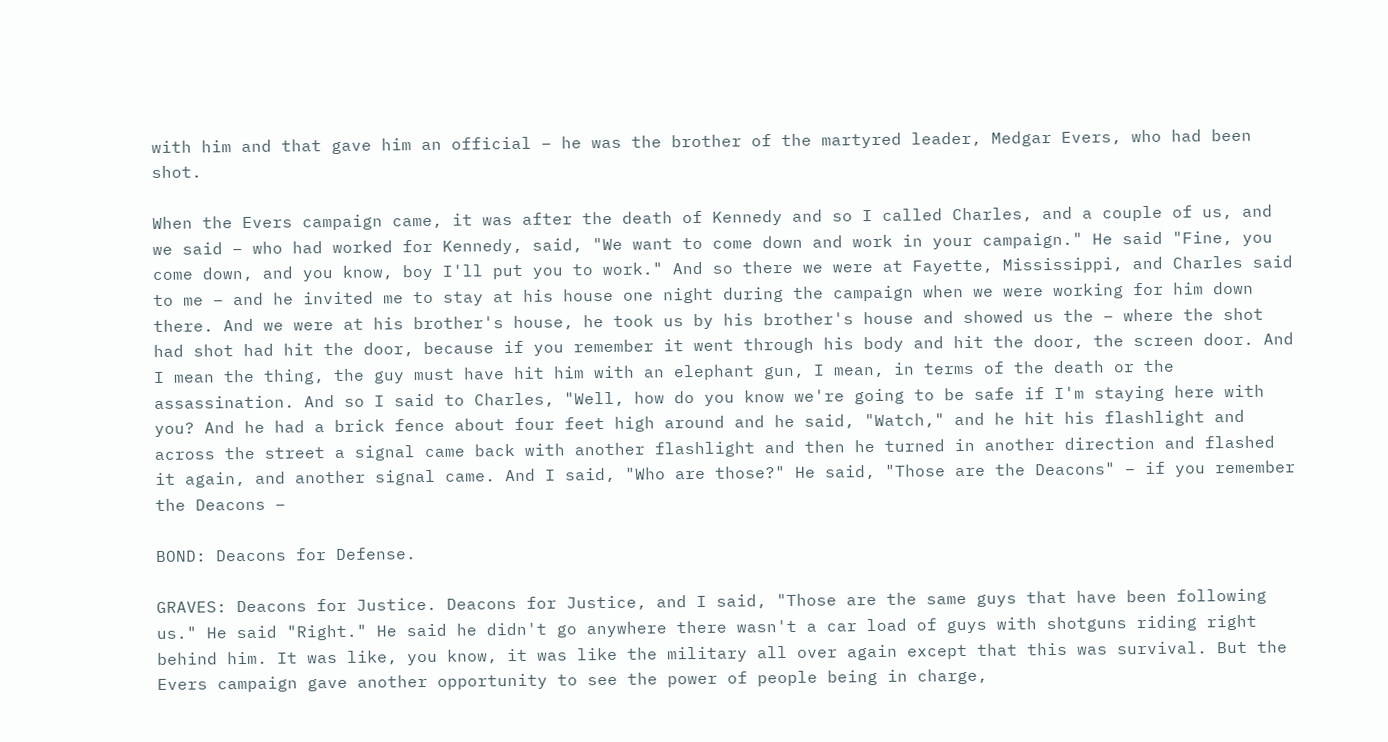with him and that gave him an official – he was the brother of the martyred leader, Medgar Evers, who had been shot.

When the Evers campaign came, it was after the death of Kennedy and so I called Charles, and a couple of us, and we said – who had worked for Kennedy, said, "We want to come down and work in your campaign." He said "Fine, you come down, and you know, boy I'll put you to work." And so there we were at Fayette, Mississippi, and Charles said to me – and he invited me to stay at his house one night during the campaign when we were working for him down there. And we were at his brother's house, he took us by his brother's house and showed us the – where the shot had shot had hit the door, because if you remember it went through his body and hit the door, the screen door. And I mean the thing, the guy must have hit him with an elephant gun, I mean, in terms of the death or the assassination. And so I said to Charles, "Well, how do you know we're going to be safe if I'm staying here with you? And he had a brick fence about four feet high around and he said, "Watch," and he hit his flashlight and across the street a signal came back with another flashlight and then he turned in another direction and flashed it again, and another signal came. And I said, "Who are those?" He said, "Those are the Deacons" – if you remember the Deacons –

BOND: Deacons for Defense.

GRAVES: Deacons for Justice. Deacons for Justice, and I said, "Those are the same guys that have been following us." He said "Right." He said he didn't go anywhere there wasn't a car load of guys with shotguns riding right behind him. It was like, you know, it was like the military all over again except that this was survival. But the Evers campaign gave another opportunity to see the power of people being in charge,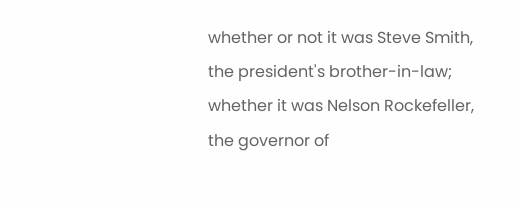whether or not it was Steve Smith, the president's brother-in-law; whether it was Nelson Rockefeller, the governor of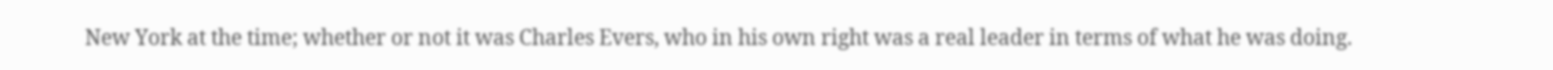New York at the time; whether or not it was Charles Evers, who in his own right was a real leader in terms of what he was doing.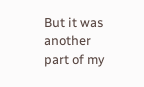But it was another part of my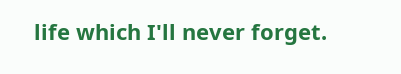life which I'll never forget.